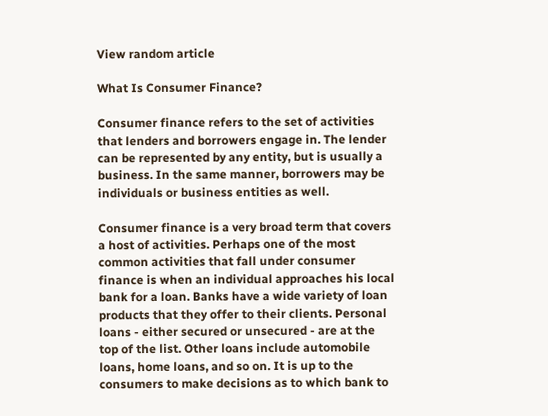View random article

What Is Consumer Finance?

Consumer finance refers to the set of activities that lenders and borrowers engage in. The lender can be represented by any entity, but is usually a business. In the same manner, borrowers may be individuals or business entities as well.

Consumer finance is a very broad term that covers a host of activities. Perhaps one of the most common activities that fall under consumer finance is when an individual approaches his local bank for a loan. Banks have a wide variety of loan products that they offer to their clients. Personal loans - either secured or unsecured - are at the top of the list. Other loans include automobile loans, home loans, and so on. It is up to the consumers to make decisions as to which bank to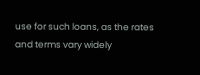use for such loans, as the rates and terms vary widely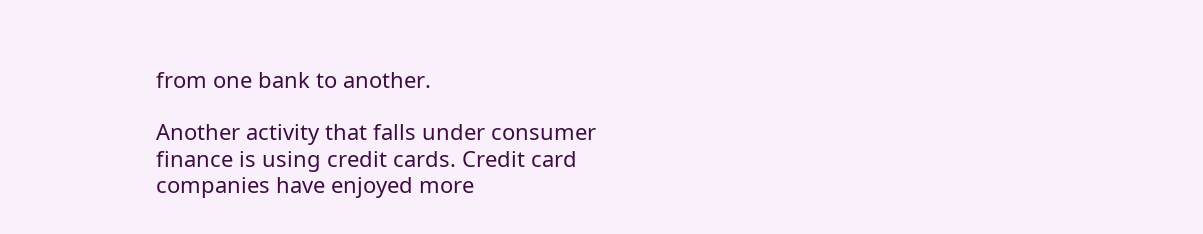from one bank to another.

Another activity that falls under consumer finance is using credit cards. Credit card companies have enjoyed more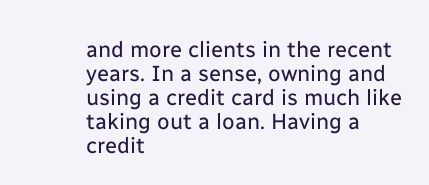and more clients in the recent years. In a sense, owning and using a credit card is much like taking out a loan. Having a credit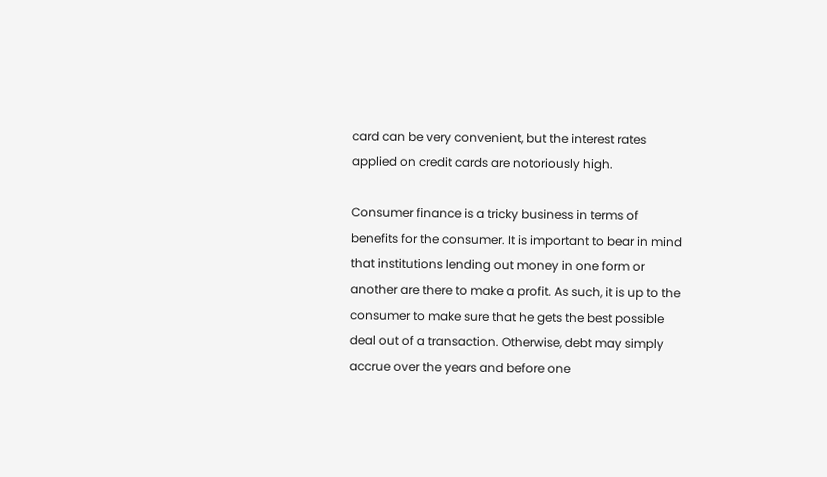card can be very convenient, but the interest rates applied on credit cards are notoriously high.

Consumer finance is a tricky business in terms of benefits for the consumer. It is important to bear in mind that institutions lending out money in one form or another are there to make a profit. As such, it is up to the consumer to make sure that he gets the best possible deal out of a transaction. Otherwise, debt may simply accrue over the years and before one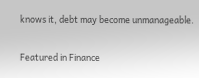knows it, debt may become unmanageable.

Featured in Finance